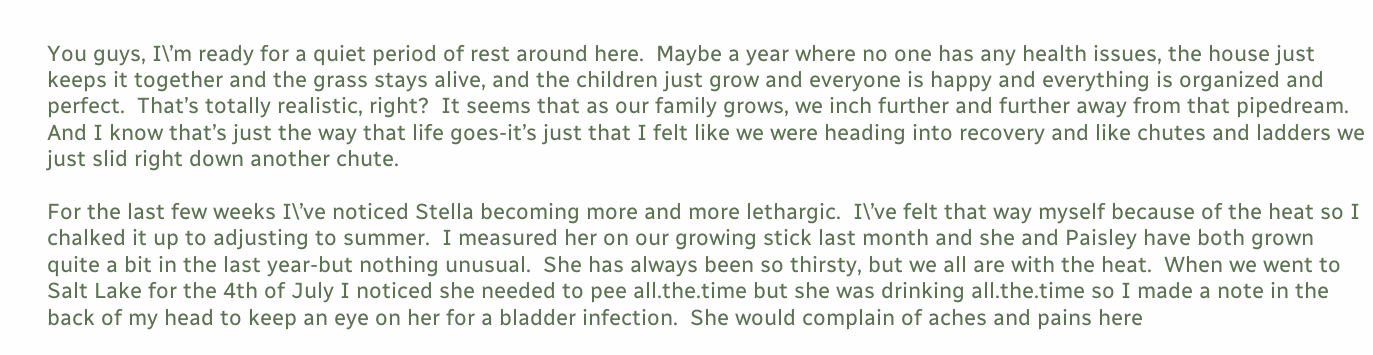You guys, I\’m ready for a quiet period of rest around here.  Maybe a year where no one has any health issues, the house just keeps it together and the grass stays alive, and the children just grow and everyone is happy and everything is organized and perfect.  That’s totally realistic, right?  It seems that as our family grows, we inch further and further away from that pipedream.  And I know that’s just the way that life goes-it’s just that I felt like we were heading into recovery and like chutes and ladders we just slid right down another chute.

For the last few weeks I\’ve noticed Stella becoming more and more lethargic.  I\’ve felt that way myself because of the heat so I chalked it up to adjusting to summer.  I measured her on our growing stick last month and she and Paisley have both grown quite a bit in the last year-but nothing unusual.  She has always been so thirsty, but we all are with the heat.  When we went to Salt Lake for the 4th of July I noticed she needed to pee all.the.time but she was drinking all.the.time so I made a note in the back of my head to keep an eye on her for a bladder infection.  She would complain of aches and pains here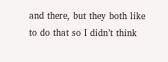and there, but they both like to do that so I didn’t think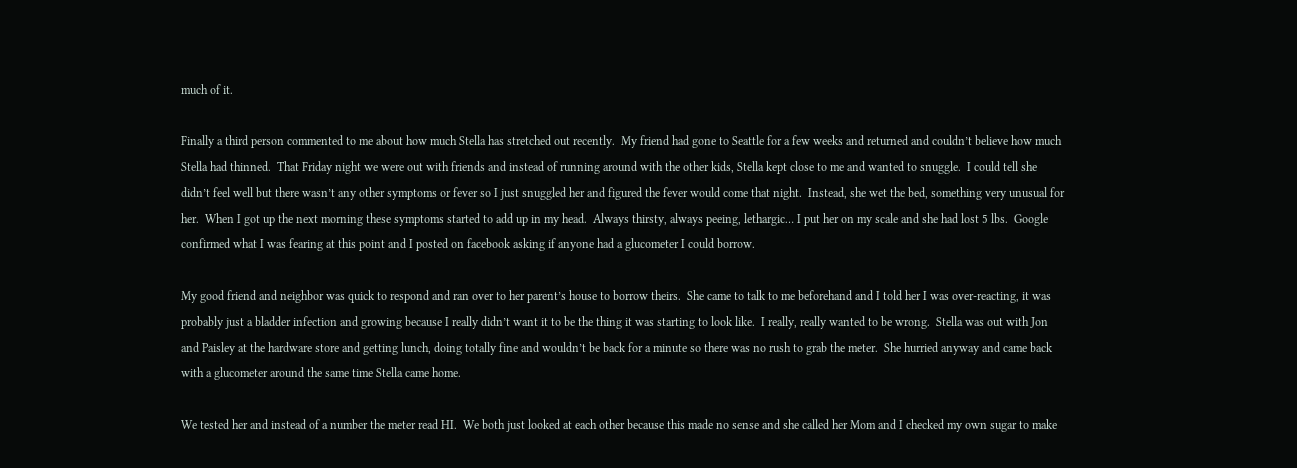much of it.

Finally a third person commented to me about how much Stella has stretched out recently.  My friend had gone to Seattle for a few weeks and returned and couldn’t believe how much Stella had thinned.  That Friday night we were out with friends and instead of running around with the other kids, Stella kept close to me and wanted to snuggle.  I could tell she didn’t feel well but there wasn’t any other symptoms or fever so I just snuggled her and figured the fever would come that night.  Instead, she wet the bed, something very unusual for her.  When I got up the next morning these symptoms started to add up in my head.  Always thirsty, always peeing, lethargic… I put her on my scale and she had lost 5 lbs.  Google confirmed what I was fearing at this point and I posted on facebook asking if anyone had a glucometer I could borrow.

My good friend and neighbor was quick to respond and ran over to her parent’s house to borrow theirs.  She came to talk to me beforehand and I told her I was over-reacting, it was probably just a bladder infection and growing because I really didn’t want it to be the thing it was starting to look like.  I really, really wanted to be wrong.  Stella was out with Jon and Paisley at the hardware store and getting lunch, doing totally fine and wouldn’t be back for a minute so there was no rush to grab the meter.  She hurried anyway and came back with a glucometer around the same time Stella came home.

We tested her and instead of a number the meter read HI.  We both just looked at each other because this made no sense and she called her Mom and I checked my own sugar to make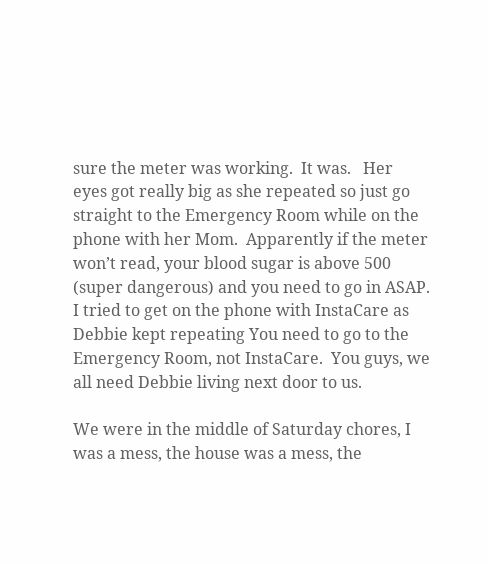sure the meter was working.  It was.   Her eyes got really big as she repeated so just go straight to the Emergency Room while on the phone with her Mom.  Apparently if the meter won’t read, your blood sugar is above 500 (super dangerous) and you need to go in ASAP.  I tried to get on the phone with InstaCare as Debbie kept repeating You need to go to the Emergency Room, not InstaCare.  You guys, we all need Debbie living next door to us.

We were in the middle of Saturday chores, I was a mess, the house was a mess, the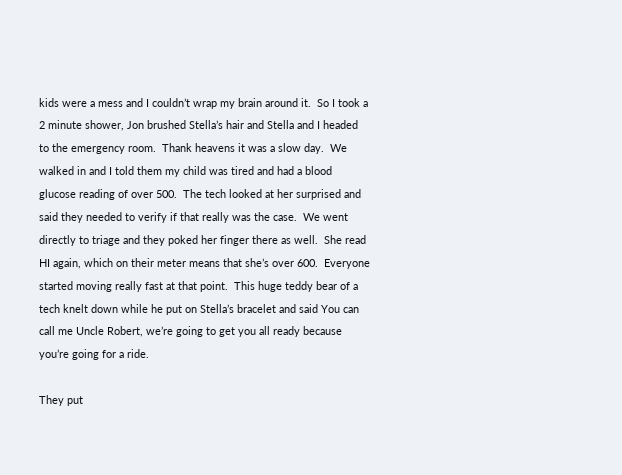kids were a mess and I couldn’t wrap my brain around it.  So I took a 2 minute shower, Jon brushed Stella’s hair and Stella and I headed to the emergency room.  Thank heavens it was a slow day.  We walked in and I told them my child was tired and had a blood glucose reading of over 500.  The tech looked at her surprised and said they needed to verify if that really was the case.  We went directly to triage and they poked her finger there as well.  She read HI again, which on their meter means that she’s over 600.  Everyone started moving really fast at that point.  This huge teddy bear of a tech knelt down while he put on Stella’s bracelet and said You can call me Uncle Robert, we’re going to get you all ready because you’re going for a ride.

They put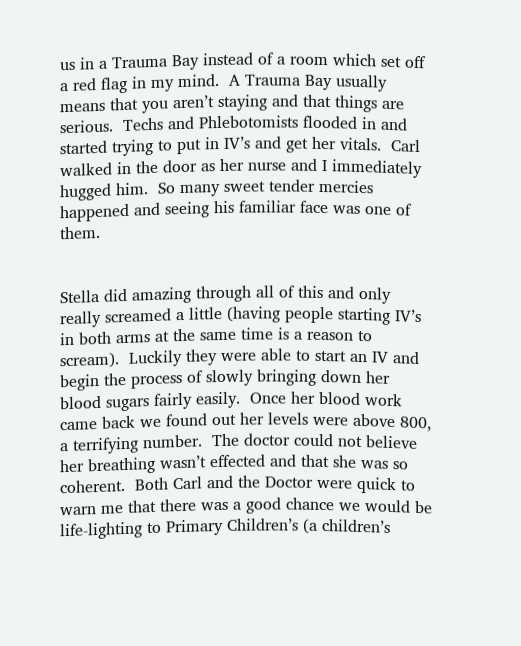us in a Trauma Bay instead of a room which set off a red flag in my mind.  A Trauma Bay usually means that you aren’t staying and that things are serious.  Techs and Phlebotomists flooded in and started trying to put in IV’s and get her vitals.  Carl walked in the door as her nurse and I immediately hugged him.  So many sweet tender mercies happened and seeing his familiar face was one of them.


Stella did amazing through all of this and only really screamed a little (having people starting IV’s in both arms at the same time is a reason to scream).  Luckily they were able to start an IV and begin the process of slowly bringing down her blood sugars fairly easily.  Once her blood work came back we found out her levels were above 800, a terrifying number.  The doctor could not believe her breathing wasn’t effected and that she was so coherent.  Both Carl and the Doctor were quick to warn me that there was a good chance we would be life-lighting to Primary Children’s (a children’s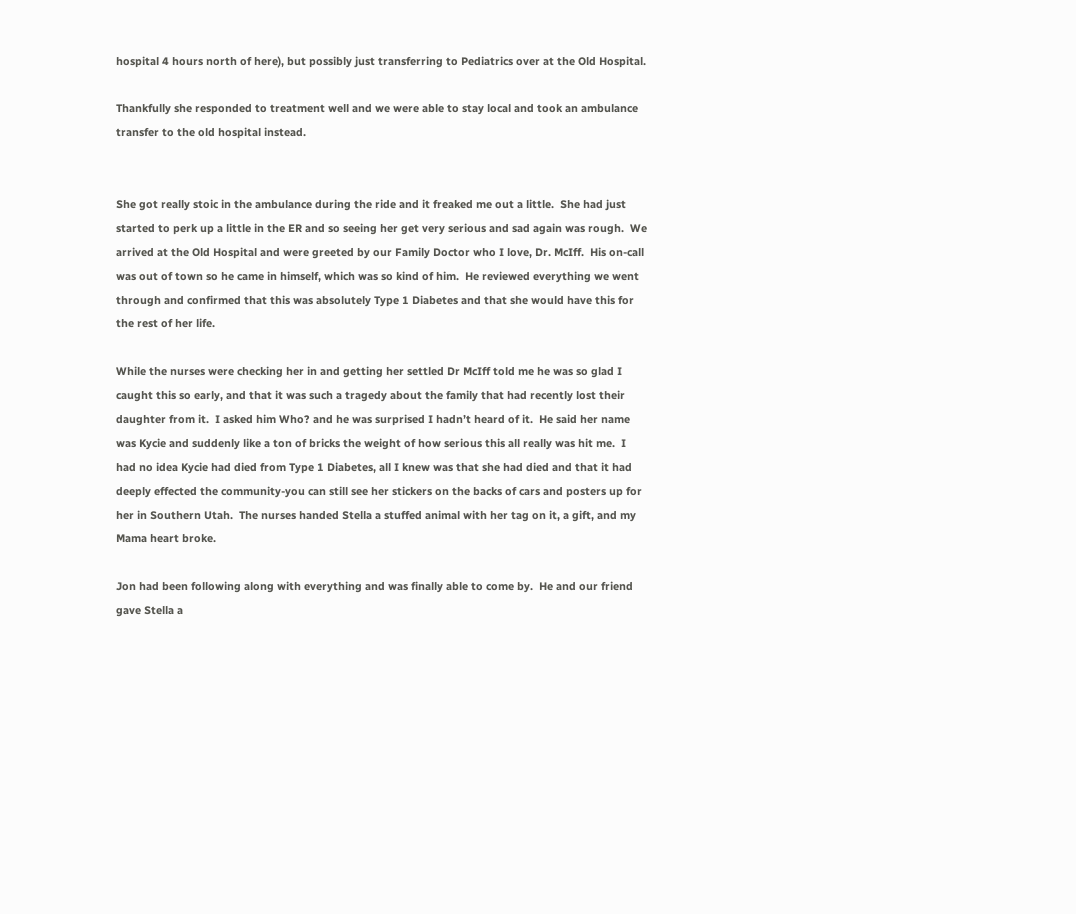hospital 4 hours north of here), but possibly just transferring to Pediatrics over at the Old Hospital.

Thankfully she responded to treatment well and we were able to stay local and took an ambulance transfer to the old hospital instead.


She got really stoic in the ambulance during the ride and it freaked me out a little.  She had just started to perk up a little in the ER and so seeing her get very serious and sad again was rough.  We arrived at the Old Hospital and were greeted by our Family Doctor who I love, Dr. McIff.  His on-call was out of town so he came in himself, which was so kind of him.  He reviewed everything we went through and confirmed that this was absolutely Type 1 Diabetes and that she would have this for the rest of her life.

While the nurses were checking her in and getting her settled Dr McIff told me he was so glad I caught this so early, and that it was such a tragedy about the family that had recently lost their daughter from it.  I asked him Who? and he was surprised I hadn’t heard of it.  He said her name was Kycie and suddenly like a ton of bricks the weight of how serious this all really was hit me.  I had no idea Kycie had died from Type 1 Diabetes, all I knew was that she had died and that it had deeply effected the community-you can still see her stickers on the backs of cars and posters up for her in Southern Utah.  The nurses handed Stella a stuffed animal with her tag on it, a gift, and my Mama heart broke.

Jon had been following along with everything and was finally able to come by.  He and our friend gave Stella a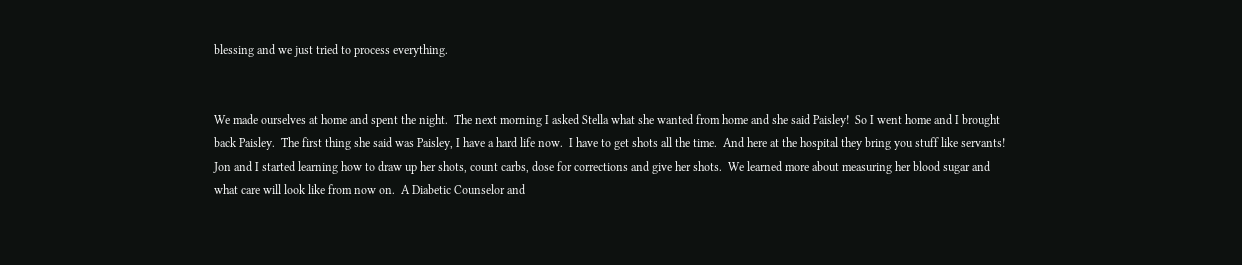blessing and we just tried to process everything.


We made ourselves at home and spent the night.  The next morning I asked Stella what she wanted from home and she said Paisley!  So I went home and I brought back Paisley.  The first thing she said was Paisley, I have a hard life now.  I have to get shots all the time.  And here at the hospital they bring you stuff like servants!  Jon and I started learning how to draw up her shots, count carbs, dose for corrections and give her shots.  We learned more about measuring her blood sugar and what care will look like from now on.  A Diabetic Counselor and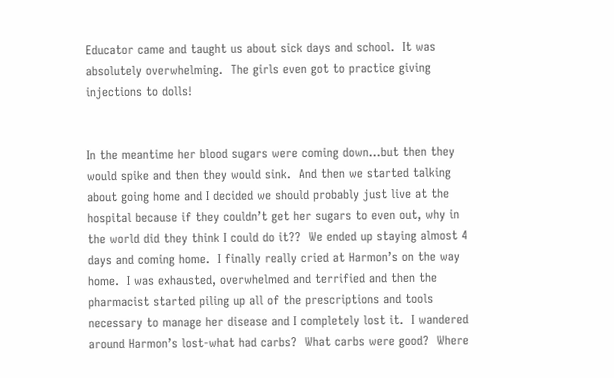Educator came and taught us about sick days and school.  It was absolutely overwhelming.  The girls even got to practice giving injections to dolls!


In the meantime her blood sugars were coming down…but then they would spike and then they would sink.  And then we started talking about going home and I decided we should probably just live at the hospital because if they couldn’t get her sugars to even out, why in the world did they think I could do it??  We ended up staying almost 4 days and coming home.  I finally really cried at Harmon’s on the way home.  I was exhausted, overwhelmed and terrified and then the pharmacist started piling up all of the prescriptions and tools necessary to manage her disease and I completely lost it.  I wandered around Harmon’s lost-what had carbs?  What carbs were good?  Where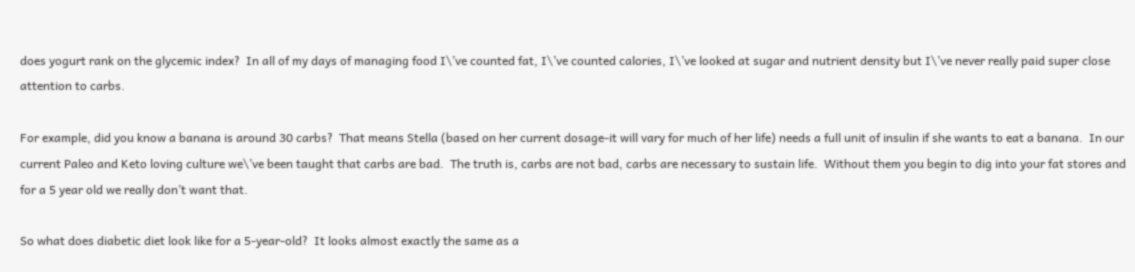does yogurt rank on the glycemic index?  In all of my days of managing food I\’ve counted fat, I\’ve counted calories, I\’ve looked at sugar and nutrient density but I\’ve never really paid super close attention to carbs.

For example, did you know a banana is around 30 carbs?  That means Stella (based on her current dosage-it will vary for much of her life) needs a full unit of insulin if she wants to eat a banana.  In our current Paleo and Keto loving culture we\’ve been taught that carbs are bad.  The truth is, carbs are not bad, carbs are necessary to sustain life.  Without them you begin to dig into your fat stores and for a 5 year old we really don’t want that.

So what does diabetic diet look like for a 5-year-old?  It looks almost exactly the same as a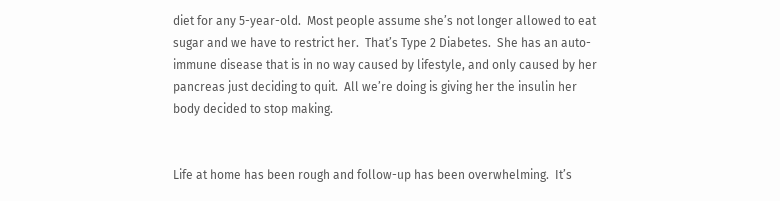diet for any 5-year-old.  Most people assume she’s not longer allowed to eat sugar and we have to restrict her.  That’s Type 2 Diabetes.  She has an auto-immune disease that is in no way caused by lifestyle, and only caused by her pancreas just deciding to quit.  All we’re doing is giving her the insulin her body decided to stop making.


Life at home has been rough and follow-up has been overwhelming.  It’s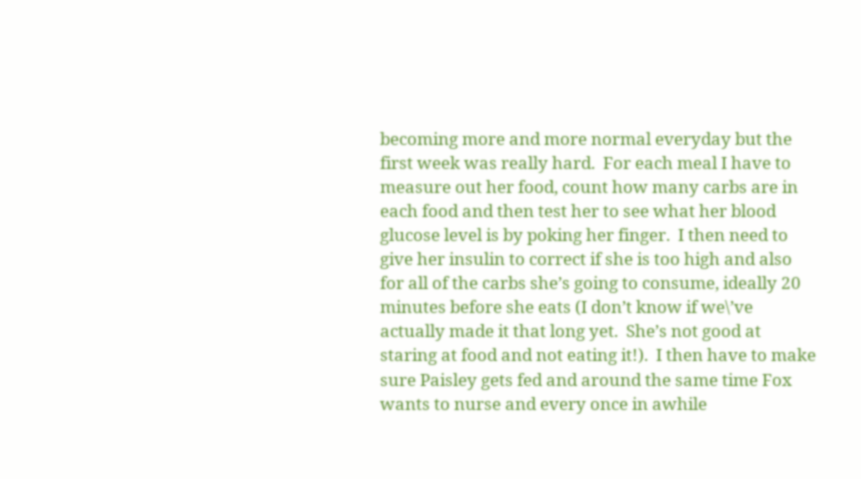becoming more and more normal everyday but the first week was really hard.  For each meal I have to measure out her food, count how many carbs are in each food and then test her to see what her blood glucose level is by poking her finger.  I then need to give her insulin to correct if she is too high and also for all of the carbs she’s going to consume, ideally 20 minutes before she eats (I don’t know if we\’ve actually made it that long yet.  She’s not good at staring at food and not eating it!).  I then have to make sure Paisley gets fed and around the same time Fox wants to nurse and every once in awhile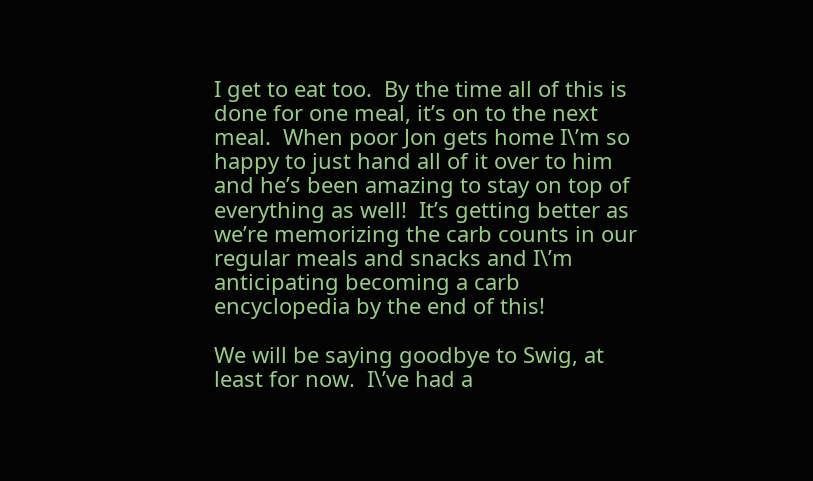I get to eat too.  By the time all of this is done for one meal, it’s on to the next meal.  When poor Jon gets home I\’m so happy to just hand all of it over to him and he’s been amazing to stay on top of everything as well!  It’s getting better as we’re memorizing the carb counts in our regular meals and snacks and I\’m anticipating becoming a carb encyclopedia by the end of this!

We will be saying goodbye to Swig, at least for now.  I\’ve had a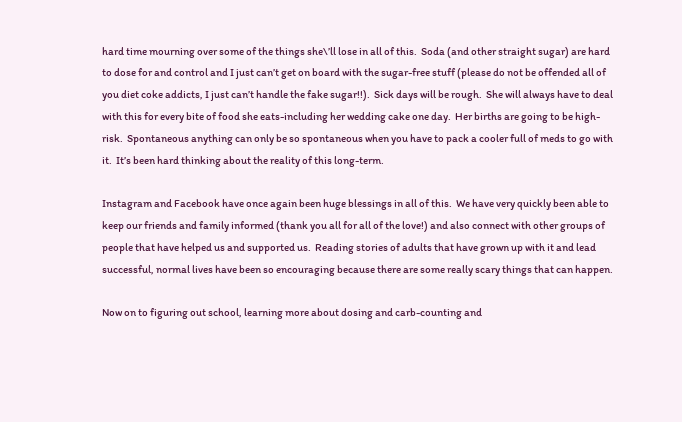hard time mourning over some of the things she\’ll lose in all of this.  Soda (and other straight sugar) are hard to dose for and control and I just can’t get on board with the sugar-free stuff (please do not be offended all of you diet coke addicts, I just can’t handle the fake sugar!!).  Sick days will be rough.  She will always have to deal with this for every bite of food she eats-including her wedding cake one day.  Her births are going to be high-risk.  Spontaneous anything can only be so spontaneous when you have to pack a cooler full of meds to go with it.  It’s been hard thinking about the reality of this long-term.

Instagram and Facebook have once again been huge blessings in all of this.  We have very quickly been able to keep our friends and family informed (thank you all for all of the love!) and also connect with other groups of people that have helped us and supported us.  Reading stories of adults that have grown up with it and lead successful, normal lives have been so encouraging because there are some really scary things that can happen.

Now on to figuring out school, learning more about dosing and carb-counting and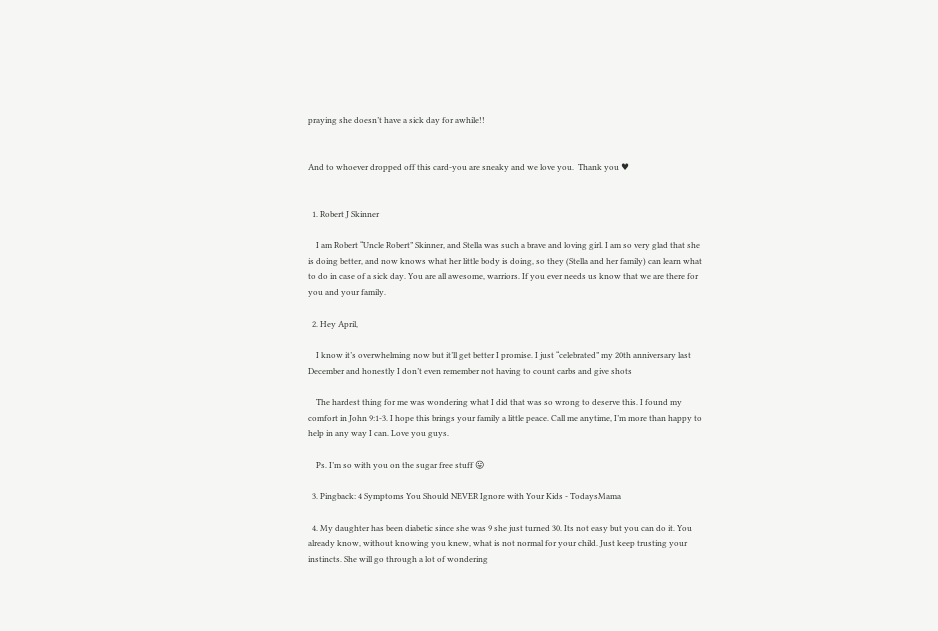praying she doesn’t have a sick day for awhile!!


And to whoever dropped off this card-you are sneaky and we love you.  Thank you ♥


  1. Robert J Skinner

    I am Robert “Uncle Robert” Skinner, and Stella was such a brave and loving girl. I am so very glad that she is doing better, and now knows what her little body is doing, so they (Stella and her family) can learn what to do in case of a sick day. You are all awesome, warriors. If you ever needs us know that we are there for you and your family.

  2. Hey April,

    I know it’s overwhelming now but it’ll get better I promise. I just “celebrated” my 20th anniversary last December and honestly I don’t even remember not having to count carbs and give shots

    The hardest thing for me was wondering what I did that was so wrong to deserve this. I found my comfort in John 9:1-3. I hope this brings your family a little peace. Call me anytime, I’m more than happy to help in any way I can. Love you guys.

    Ps. I’m so with you on the sugar free stuff 😛

  3. Pingback: 4 Symptoms You Should NEVER Ignore with Your Kids - TodaysMama

  4. My daughter has been diabetic since she was 9 she just turned 30. Its not easy but you can do it. You already know, without knowing you knew, what is not normal for your child. Just keep trusting your instincts. She will go through a lot of wondering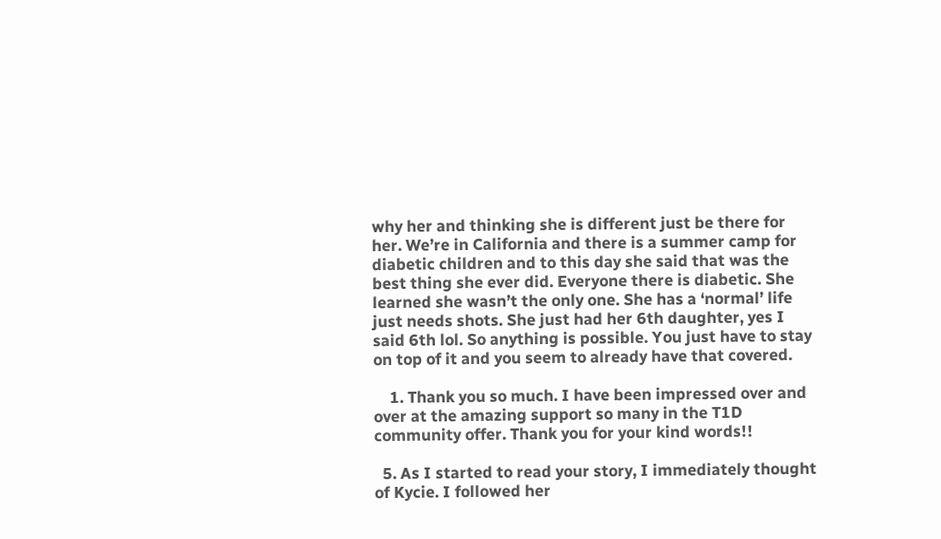why her and thinking she is different just be there for her. We’re in California and there is a summer camp for diabetic children and to this day she said that was the best thing she ever did. Everyone there is diabetic. She learned she wasn’t the only one. She has a ‘normal’ life just needs shots. She just had her 6th daughter, yes I said 6th lol. So anything is possible. You just have to stay on top of it and you seem to already have that covered.

    1. Thank you so much. I have been impressed over and over at the amazing support so many in the T1D community offer. Thank you for your kind words!!

  5. As I started to read your story, I immediately thought of Kycie. I followed her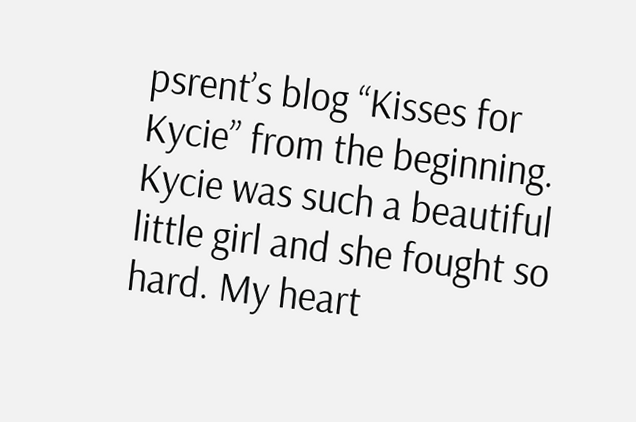psrent’s blog “Kisses for Kycie” from the beginning. Kycie was such a beautiful little girl and she fought so hard. My heart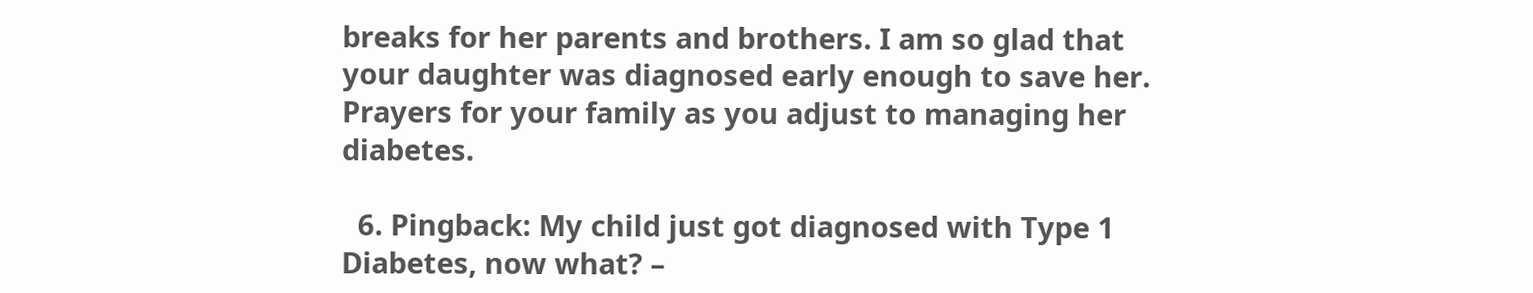breaks for her parents and brothers. I am so glad that your daughter was diagnosed early enough to save her. Prayers for your family as you adjust to managing her diabetes.

  6. Pingback: My child just got diagnosed with Type 1 Diabetes, now what? –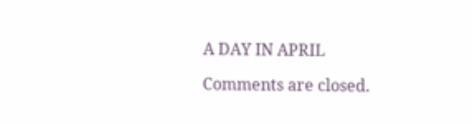A DAY IN APRIL

Comments are closed.